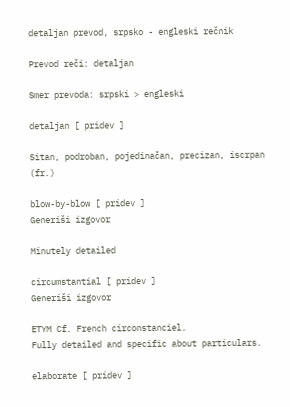detaljan prevod, srpsko - engleski rečnik

Prevod reči: detaljan

Smer prevoda: srpski > engleski

detaljan [ pridev ]

Sitan, podroban, pojedinačan, precizan, iscrpan (fr.)

blow-by-blow [ pridev ]
Generiši izgovor

Minutely detailed

circumstantial [ pridev ]
Generiši izgovor

ETYM Cf. French circonstanciel.
Fully detailed and specific about particulars.

elaborate [ pridev ]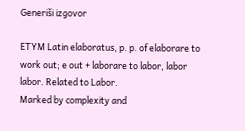Generiši izgovor

ETYM Latin elaboratus, p. p. of elaborare to work out; e out + laborare to labor, labor labor. Related to Labor.
Marked by complexity and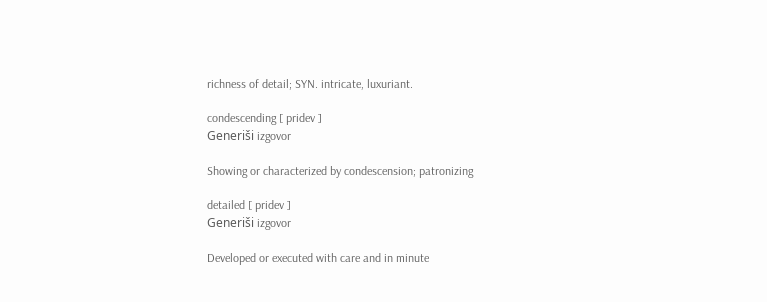richness of detail; SYN. intricate, luxuriant.

condescending [ pridev ]
Generiši izgovor

Showing or characterized by condescension; patronizing

detailed [ pridev ]
Generiši izgovor

Developed or executed with care and in minute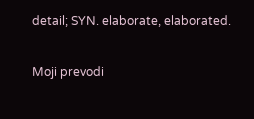detail; SYN. elaborate, elaborated.

Moji prevodi